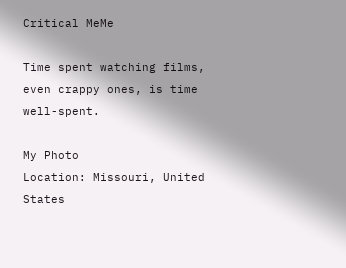Critical MeMe

Time spent watching films, even crappy ones, is time well-spent.

My Photo
Location: Missouri, United States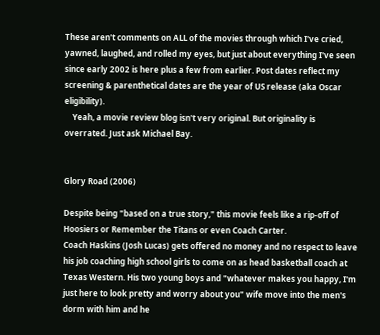These aren't comments on ALL of the movies through which I've cried, yawned, laughed, and rolled my eyes, but just about everything I've seen since early 2002 is here plus a few from earlier. Post dates reflect my screening & parenthetical dates are the year of US release (aka Oscar eligibility).
    Yeah, a movie review blog isn't very original. But originality is overrated. Just ask Michael Bay.


Glory Road (2006)

Despite being "based on a true story," this movie feels like a rip-off of Hoosiers or Remember the Titans or even Coach Carter.
Coach Haskins (Josh Lucas) gets offered no money and no respect to leave his job coaching high school girls to come on as head basketball coach at Texas Western. His two young boys and "whatever makes you happy, I'm just here to look pretty and worry about you" wife move into the men's dorm with him and he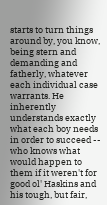starts to turn things around by, you know, being stern and demanding and fatherly, whatever each individual case warrants. He inherently understands exactly what each boy needs in order to succeed -- who knows what would happen to them if it weren't for good ol' Haskins and his tough, but fair,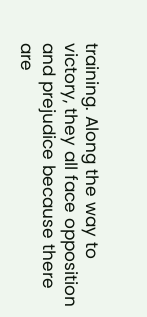training. Along the way to victory, they all face opposition and prejudice because there are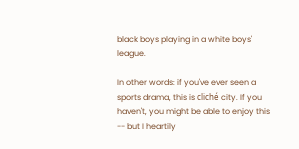black boys playing in a white boys' league.

In other words: if you've ever seen a sports drama, this is cliché city. If you haven't, you might be able to enjoy this -- but I heartily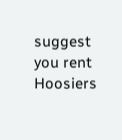suggest you rent Hoosiers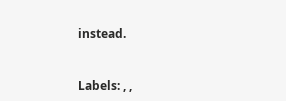instead.


Labels: , ,